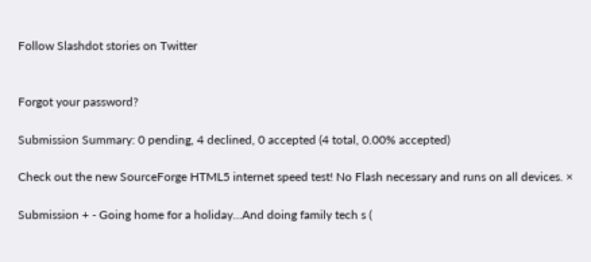Follow Slashdot stories on Twitter


Forgot your password?

Submission Summary: 0 pending, 4 declined, 0 accepted (4 total, 0.00% accepted)

Check out the new SourceForge HTML5 internet speed test! No Flash necessary and runs on all devices. ×

Submission + - Going home for a holiday...And doing family tech s (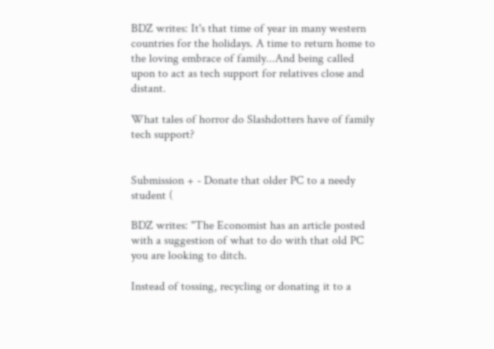BDZ writes: It's that time of year in many western countries for the holidays. A time to return home to the loving embrace of family...And being called upon to act as tech support for relatives close and distant.

What tales of horror do Slashdotters have of family tech support?


Submission + - Donate that older PC to a needy student (

BDZ writes: "The Economist has an article posted with a suggestion of what to do with that old PC you are looking to ditch.

Instead of tossing, recycling or donating it to a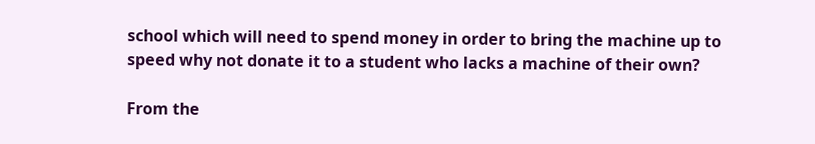school which will need to spend money in order to bring the machine up to speed why not donate it to a student who lacks a machine of their own?

From the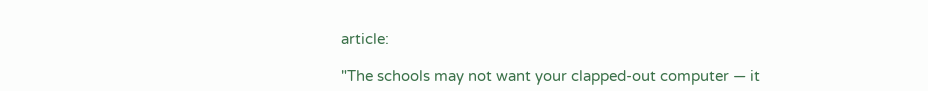article:

"The schools may not want your clapped-out computer — it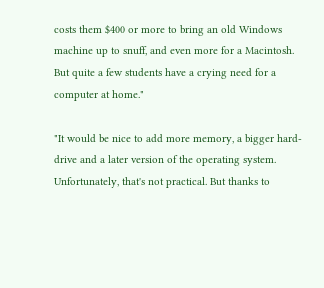costs them $400 or more to bring an old Windows machine up to snuff, and even more for a Macintosh. But quite a few students have a crying need for a computer at home."

"It would be nice to add more memory, a bigger hard-drive and a later version of the operating system. Unfortunately, that's not practical. But thanks to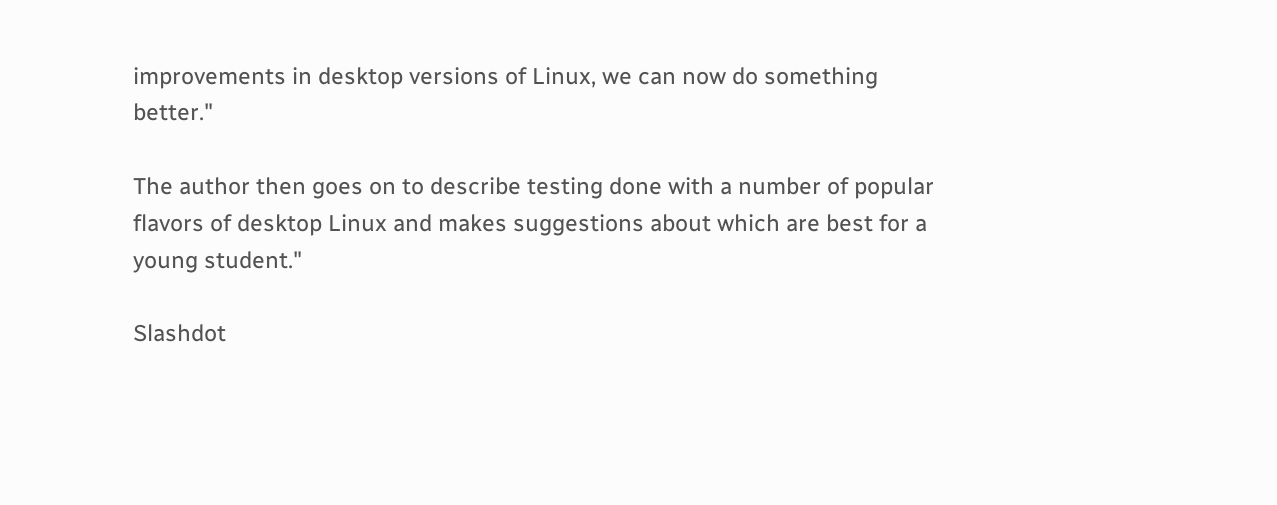improvements in desktop versions of Linux, we can now do something better."

The author then goes on to describe testing done with a number of popular flavors of desktop Linux and makes suggestions about which are best for a young student."

Slashdot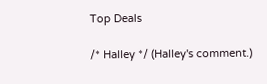Top Deals

/* Halley */ (Halley's comment.)